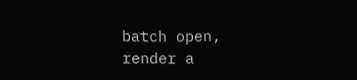batch open, render a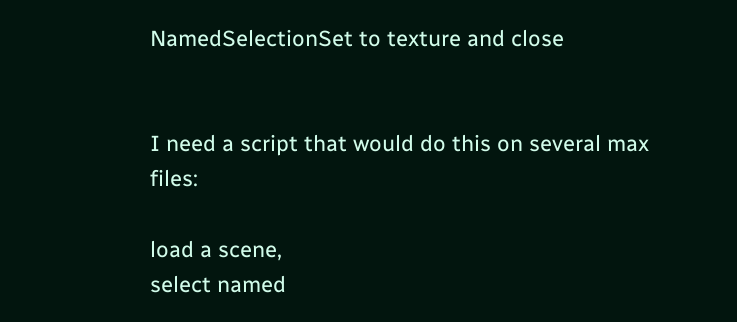NamedSelectionSet to texture and close


I need a script that would do this on several max files:

load a scene,
select named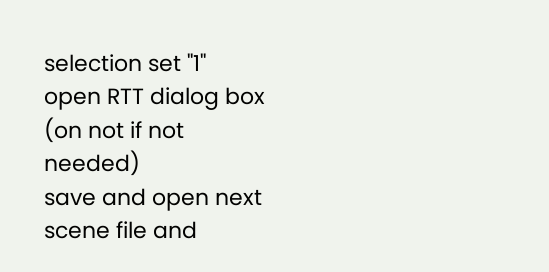selection set "1"
open RTT dialog box (on not if not needed)
save and open next scene file and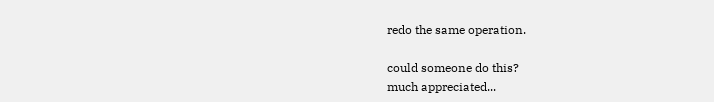redo the same operation.

could someone do this?
much appreciated...